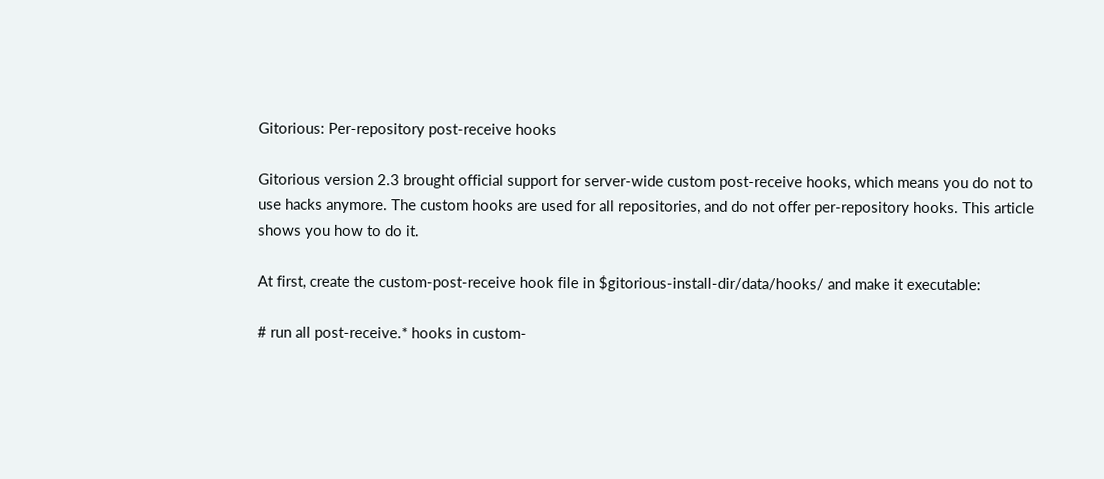Gitorious: Per-repository post-receive hooks

Gitorious version 2.3 brought official support for server-wide custom post-receive hooks, which means you do not to use hacks anymore. The custom hooks are used for all repositories, and do not offer per-repository hooks. This article shows you how to do it.

At first, create the custom-post-receive hook file in $gitorious-install-dir/data/hooks/ and make it executable:

# run all post-receive.* hooks in custom-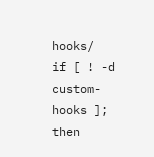hooks/
if [ ! -d custom-hooks ]; then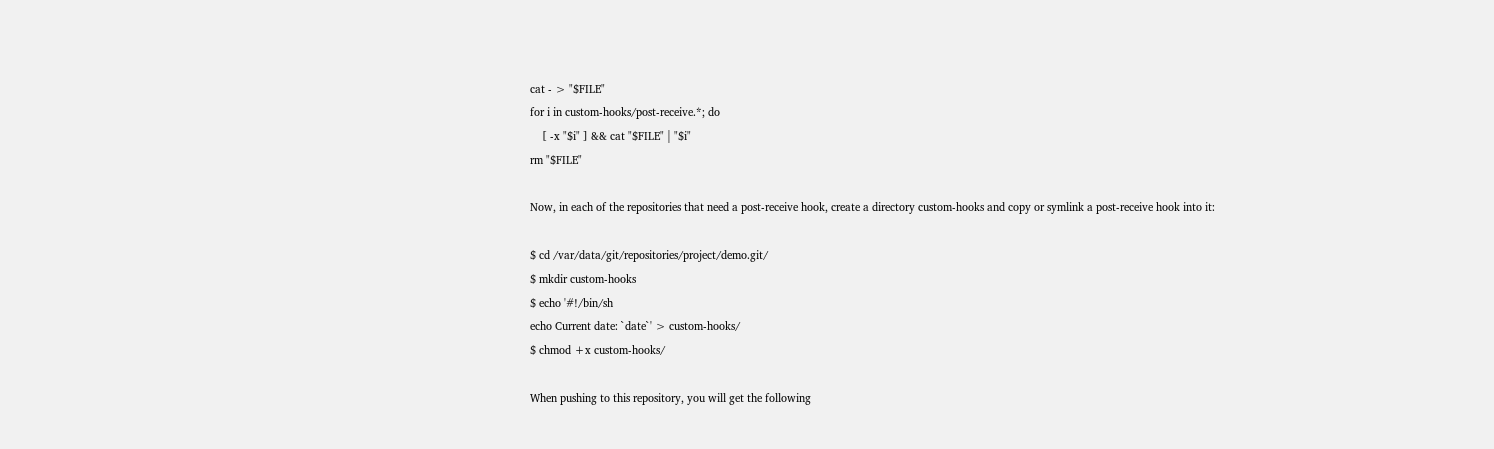cat - > "$FILE"
for i in custom-hooks/post-receive.*; do
    [ -x "$i" ] && cat "$FILE" | "$i"
rm "$FILE"

Now, in each of the repositories that need a post-receive hook, create a directory custom-hooks and copy or symlink a post-receive hook into it:

$ cd /var/data/git/repositories/project/demo.git/
$ mkdir custom-hooks
$ echo '#!/bin/sh
echo Current date: `date`' > custom-hooks/
$ chmod +x custom-hooks/

When pushing to this repository, you will get the following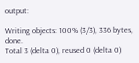output:

Writing objects: 100% (3/3), 336 bytes, done.
Total 3 (delta 0), reused 0 (delta 0)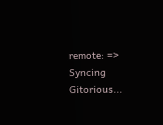remote: => Syncing Gitorious...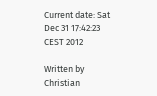Current date: Sat Dec 31 17:42:23 CEST 2012

Written by Christian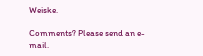Weiske.

Comments? Please send an e-mail.